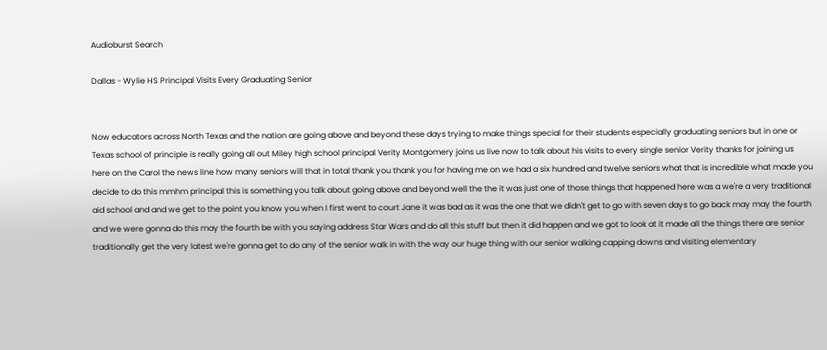Audioburst Search

Dallas - Wylie HS Principal Visits Every Graduating Senior


Now educators across North Texas and the nation are going above and beyond these days trying to make things special for their students especially graduating seniors but in one or Texas school of principle is really going all out Miley high school principal Verity Montgomery joins us live now to talk about his visits to every single senior Verity thanks for joining us here on the Carol the news line how many seniors will that in total thank you thank you for having me on we had a six hundred and twelve seniors what that is incredible what made you decide to do this mmhm principal this is something you talk about going above and beyond well the the it was just one of those things that happened here was a we're a very traditional aid school and and we get to the point you know you when I first went to court Jane it was bad as it was the one that we didn't get to go with seven days to go back may may the fourth and we were gonna do this may the fourth be with you saying address Star Wars and do all this stuff but then it did happen and we got to look at it made all the things there are senior traditionally get the very latest we're gonna get to do any of the senior walk in with the way our huge thing with our senior walking capping downs and visiting elementary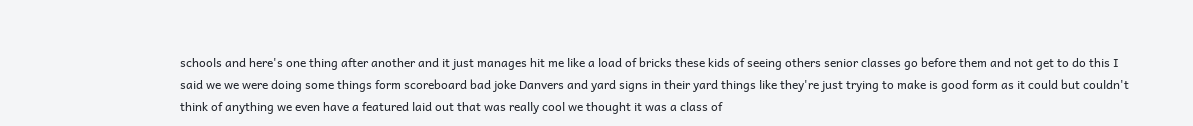schools and here's one thing after another and it just manages hit me like a load of bricks these kids of seeing others senior classes go before them and not get to do this I said we we were doing some things form scoreboard bad joke Danvers and yard signs in their yard things like they're just trying to make is good form as it could but couldn't think of anything we even have a featured laid out that was really cool we thought it was a class of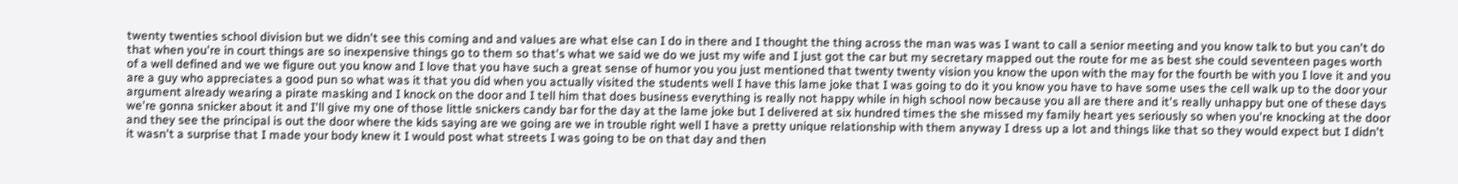twenty twenties school division but we didn't see this coming and and values are what else can I do in there and I thought the thing across the man was was I want to call a senior meeting and you know talk to but you can't do that when you're in court things are so inexpensive things go to them so that's what we said we do we just my wife and I just got the car but my secretary mapped out the route for me as best she could seventeen pages worth of a well defined and we we figure out you know and I love that you have such a great sense of humor you you just mentioned that twenty twenty vision you know the upon with the may for the fourth be with you I love it and you are a guy who appreciates a good pun so what was it that you did when you actually visited the students well I have this lame joke that I was going to do it you know you have to have some uses the cell walk up to the door your argument already wearing a pirate masking and I knock on the door and I tell him that does business everything is really not happy while in high school now because you all are there and it's really unhappy but one of these days we're gonna snicker about it and I'll give my one of those little snickers candy bar for the day at the lame joke but I delivered at six hundred times the she missed my family heart yes seriously so when you're knocking at the door and they see the principal is out the door where the kids saying are we going are we in trouble right well I have a pretty unique relationship with them anyway I dress up a lot and things like that so they would expect but I didn't it wasn't a surprise that I made your body knew it I would post what streets I was going to be on that day and then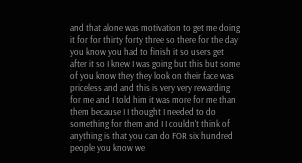and that alone was motivation to get me doing it for for thirty forty three so there for the day you know you had to finish it so users get after it so I knew I was going but this but some of you know they they look on their face was priceless and and this is very very rewarding for me and I told him it was more for me than them because I I thought I needed to do something for them and I I couldn't think of anything is that you can do FOR six hundred people you know we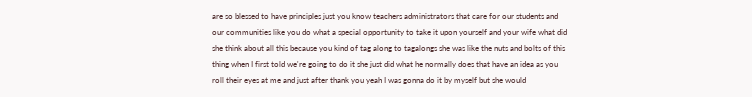are so blessed to have principles just you know teachers administrators that care for our students and our communities like you do what a special opportunity to take it upon yourself and your wife what did she think about all this because you kind of tag along to tagalongs she was like the nuts and bolts of this thing when I first told we're going to do it she just did what he normally does that have an idea as you roll their eyes at me and just after thank you yeah I was gonna do it by myself but she would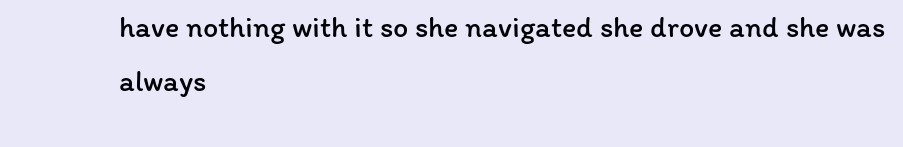have nothing with it so she navigated she drove and she was always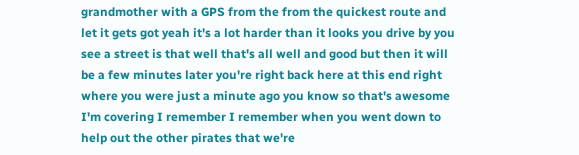grandmother with a GPS from the from the quickest route and let it gets got yeah it's a lot harder than it looks you drive by you see a street is that well that's all well and good but then it will be a few minutes later you're right back here at this end right where you were just a minute ago you know so that's awesome I'm covering I remember I remember when you went down to help out the other pirates that we're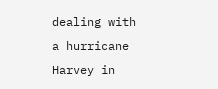dealing with a hurricane Harvey in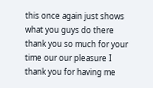this once again just shows what you guys do there thank you so much for your time our our pleasure I thank you for having me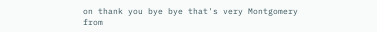on thank you bye bye that's very Montgomery from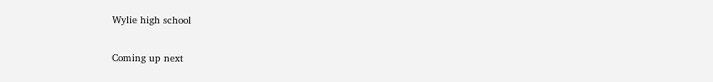Wylie high school

Coming up next